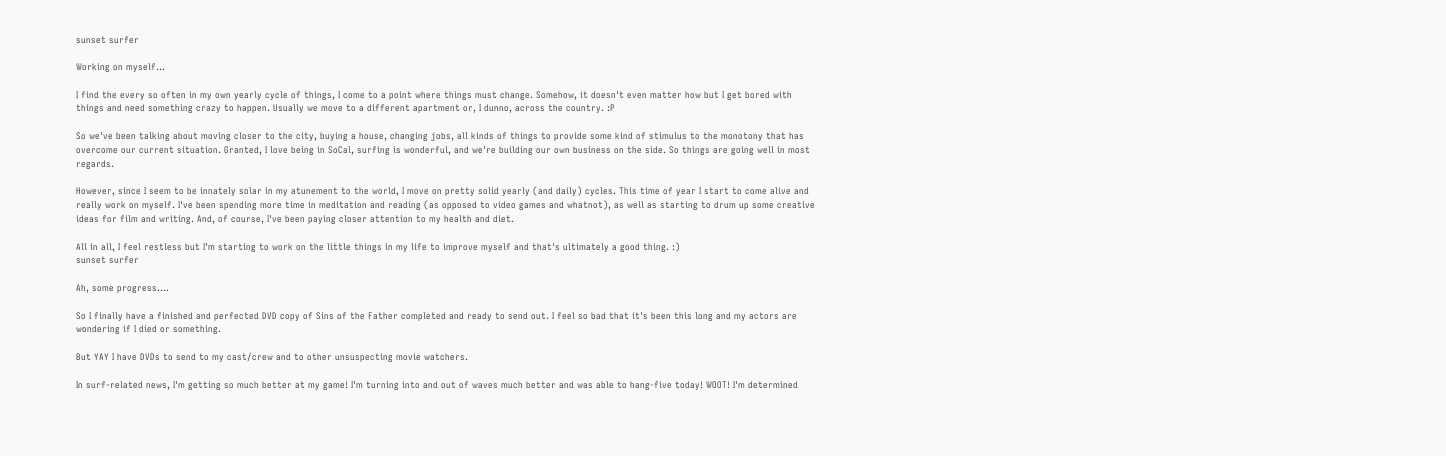sunset surfer

Working on myself...

I find the every so often in my own yearly cycle of things, I come to a point where things must change. Somehow, it doesn't even matter how but I get bored with things and need something crazy to happen. Usually we move to a different apartment or, I dunno, across the country. :P

So we've been talking about moving closer to the city, buying a house, changing jobs, all kinds of things to provide some kind of stimulus to the monotony that has overcome our current situation. Granted, I love being in SoCal, surfing is wonderful, and we're building our own business on the side. So things are going well in most regards.

However, since I seem to be innately solar in my atunement to the world, I move on pretty solid yearly (and daily) cycles. This time of year I start to come alive and really work on myself. I've been spending more time in meditation and reading (as opposed to video games and whatnot), as well as starting to drum up some creative ideas for film and writing. And, of course, I've been paying closer attention to my health and diet.

All in all, I feel restless but I'm starting to work on the little things in my life to improve myself and that's ultimately a good thing. :)
sunset surfer

Ah, some progress....

So I finally have a finished and perfected DVD copy of Sins of the Father completed and ready to send out. I feel so bad that it's been this long and my actors are wondering if I died or something.

But YAY I have DVDs to send to my cast/crew and to other unsuspecting movie watchers.

In surf-related news, I'm getting so much better at my game! I'm turning into and out of waves much better and was able to hang-five today! WOOT! I'm determined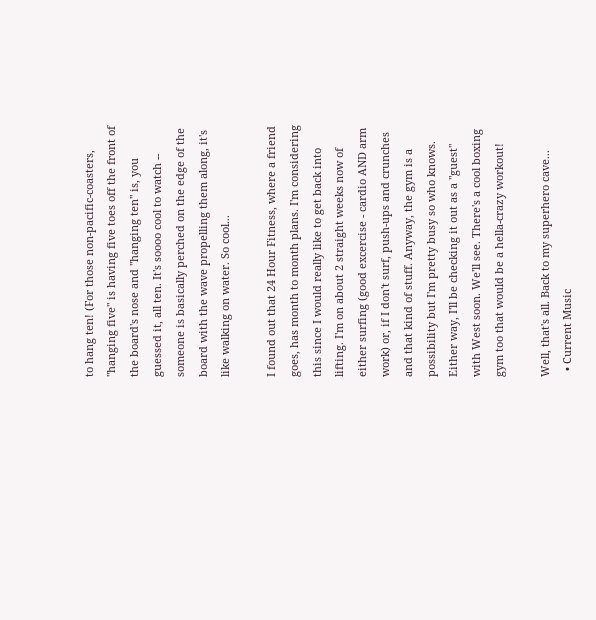to hang ten! (For those non-pacific-coasters, "hanging five" is having five toes off the front of the board's nose and "hanging ten" is, you guessed it, all ten. It's soooo cool to watch -- someone is basically perched on the edge of the board with the wave propelling them along, it's like walking on water. So cool...

I found out that 24 Hour Fitness, where a friend goes, has month to month plans. I'm considering this since I would really like to get back into lifting. I'm on about 2 straight weeks now of either surfing (good excercise - cardio AND arm work) or, if I don't surf, push-ups and crunches and that kind of stuff. Anyway, the gym is a possibility but I'm pretty busy so who knows. Either way, I'll be checking it out as a "guest" with West soon. We'll see. There's a cool boxing gym too that would be a hella-crazy workout!

Well, that's all. Back to my superhero cave...
  • Current Music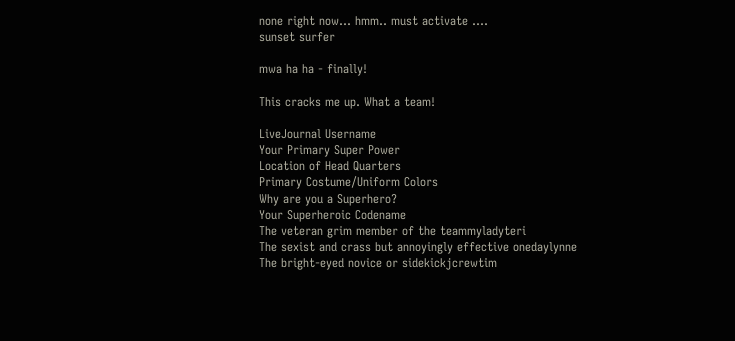none right now... hmm.. must activate ....
sunset surfer

mwa ha ha - finally!

This cracks me up. What a team!

LiveJournal Username
Your Primary Super Power
Location of Head Quarters
Primary Costume/Uniform Colors
Why are you a Superhero?
Your Superheroic Codename
The veteran grim member of the teammyladyteri
The sexist and crass but annoyingly effective onedaylynne
The bright-eyed novice or sidekickjcrewtim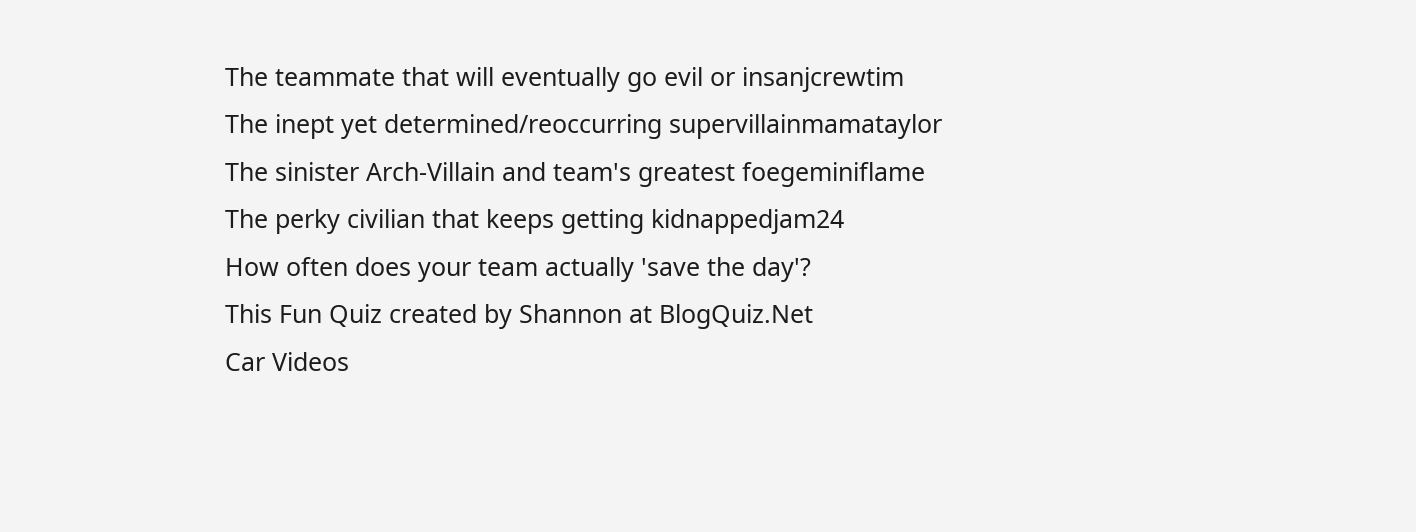The teammate that will eventually go evil or insanjcrewtim
The inept yet determined/reoccurring supervillainmamataylor
The sinister Arch-Villain and team's greatest foegeminiflame
The perky civilian that keeps getting kidnappedjam24
How often does your team actually 'save the day'?
This Fun Quiz created by Shannon at BlogQuiz.Net
Car Videos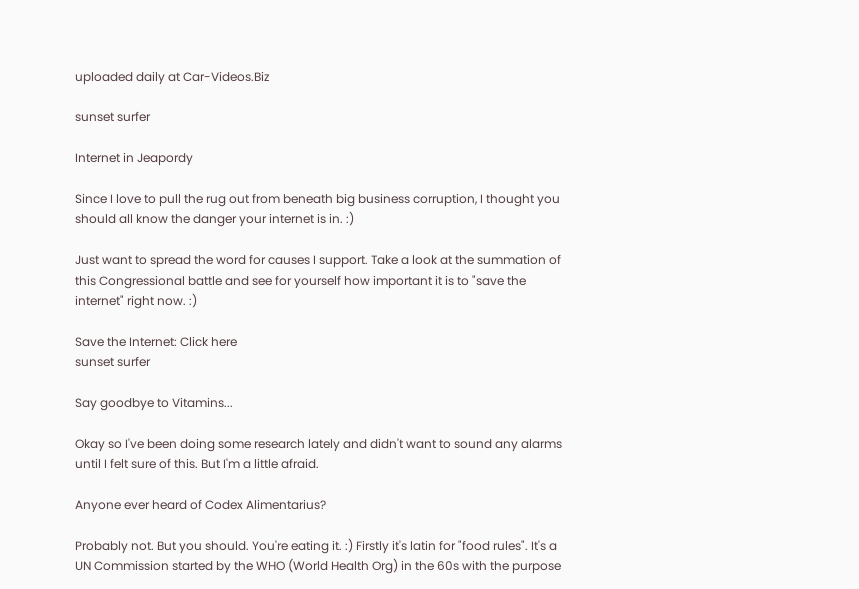uploaded daily at Car-Videos.Biz

sunset surfer

Internet in Jeapordy

Since I love to pull the rug out from beneath big business corruption, I thought you should all know the danger your internet is in. :)

Just want to spread the word for causes I support. Take a look at the summation of this Congressional battle and see for yourself how important it is to "save the internet" right now. :)

Save the Internet: Click here
sunset surfer

Say goodbye to Vitamins...

Okay so I've been doing some research lately and didn't want to sound any alarms until I felt sure of this. But I'm a little afraid.

Anyone ever heard of Codex Alimentarius?

Probably not. But you should. You're eating it. :) Firstly it's latin for "food rules". It's a UN Commission started by the WHO (World Health Org) in the 60s with the purpose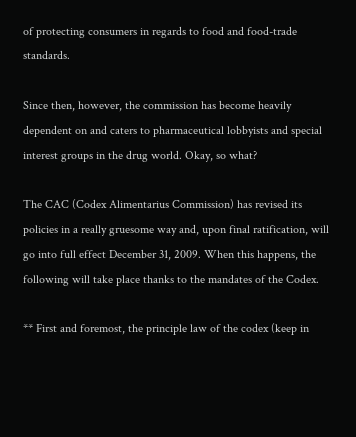of protecting consumers in regards to food and food-trade standards.

Since then, however, the commission has become heavily dependent on and caters to pharmaceutical lobbyists and special interest groups in the drug world. Okay, so what?

The CAC (Codex Alimentarius Commission) has revised its policies in a really gruesome way and, upon final ratification, will go into full effect December 31, 2009. When this happens, the following will take place thanks to the mandates of the Codex.

** First and foremost, the principle law of the codex (keep in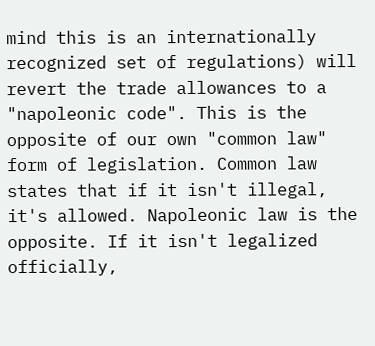mind this is an internationally recognized set of regulations) will revert the trade allowances to a "napoleonic code". This is the opposite of our own "common law" form of legislation. Common law states that if it isn't illegal, it's allowed. Napoleonic law is the opposite. If it isn't legalized officially,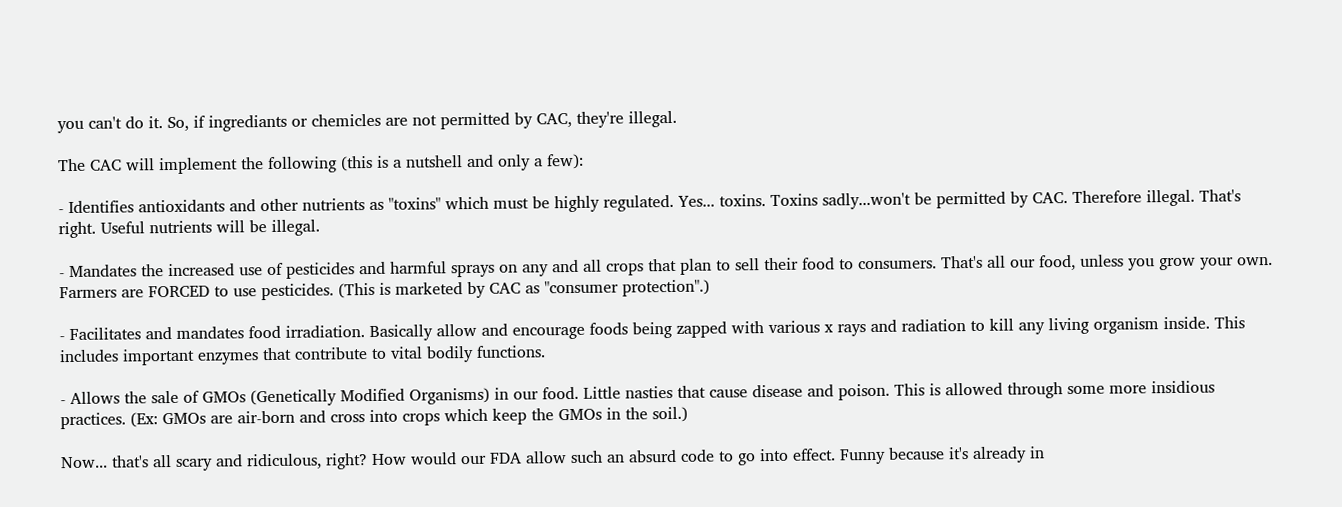you can't do it. So, if ingrediants or chemicles are not permitted by CAC, they're illegal.

The CAC will implement the following (this is a nutshell and only a few):

- Identifies antioxidants and other nutrients as "toxins" which must be highly regulated. Yes... toxins. Toxins sadly...won't be permitted by CAC. Therefore illegal. That's right. Useful nutrients will be illegal.

- Mandates the increased use of pesticides and harmful sprays on any and all crops that plan to sell their food to consumers. That's all our food, unless you grow your own. Farmers are FORCED to use pesticides. (This is marketed by CAC as "consumer protection".)

- Facilitates and mandates food irradiation. Basically allow and encourage foods being zapped with various x rays and radiation to kill any living organism inside. This includes important enzymes that contribute to vital bodily functions.

- Allows the sale of GMOs (Genetically Modified Organisms) in our food. Little nasties that cause disease and poison. This is allowed through some more insidious practices. (Ex: GMOs are air-born and cross into crops which keep the GMOs in the soil.)

Now... that's all scary and ridiculous, right? How would our FDA allow such an absurd code to go into effect. Funny because it's already in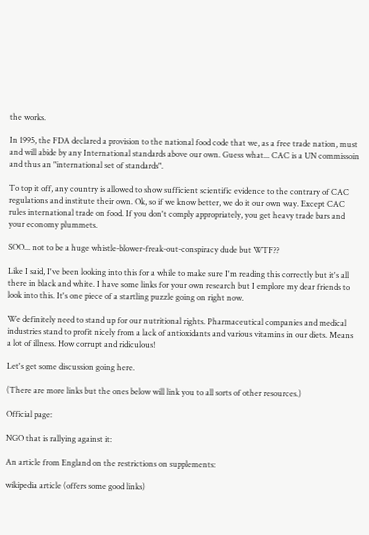the works.

In 1995, the FDA declared a provision to the national food code that we, as a free trade nation, must and will abide by any International standards above our own. Guess what... CAC is a UN commissoin and thus an "international set of standards".

To top it off, any country is allowed to show sufficient scientific evidence to the contrary of CAC regulations and institute their own. Ok, so if we know better, we do it our own way. Except CAC rules international trade on food. If you don't comply appropriately, you get heavy trade bars and your economy plummets.

SOO... not to be a huge whistle-blower-freak-out-conspiracy dude but WTF??

Like I said, I've been looking into this for a while to make sure I'm reading this correctly but it's all there in black and white. I have some links for your own research but I emplore my dear friends to look into this. It's one piece of a startling puzzle going on right now.

We definitely need to stand up for our nutritional rights. Pharmaceutical companies and medical industries stand to profit nicely from a lack of antioxidants and various vitamins in our diets. Means a lot of illness. How corrupt and ridiculous!

Let's get some discussion going here.

(There are more links but the ones below will link you to all sorts of other resources.)

Official page:

NGO that is rallying against it:

An article from England on the restrictions on supplements:

wikipedia article (offers some good links)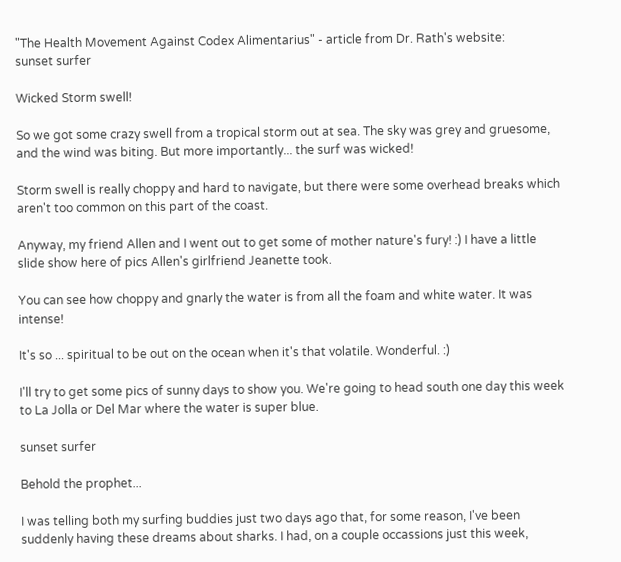"The Health Movement Against Codex Alimentarius" - article from Dr. Rath's website:
sunset surfer

Wicked Storm swell!

So we got some crazy swell from a tropical storm out at sea. The sky was grey and gruesome, and the wind was biting. But more importantly... the surf was wicked!

Storm swell is really choppy and hard to navigate, but there were some overhead breaks which aren't too common on this part of the coast.

Anyway, my friend Allen and I went out to get some of mother nature's fury! :) I have a little slide show here of pics Allen's girlfriend Jeanette took.

You can see how choppy and gnarly the water is from all the foam and white water. It was intense!

It's so ... spiritual to be out on the ocean when it's that volatile. Wonderful. :)

I'll try to get some pics of sunny days to show you. We're going to head south one day this week to La Jolla or Del Mar where the water is super blue.

sunset surfer

Behold the prophet...

I was telling both my surfing buddies just two days ago that, for some reason, I've been suddenly having these dreams about sharks. I had, on a couple occassions just this week,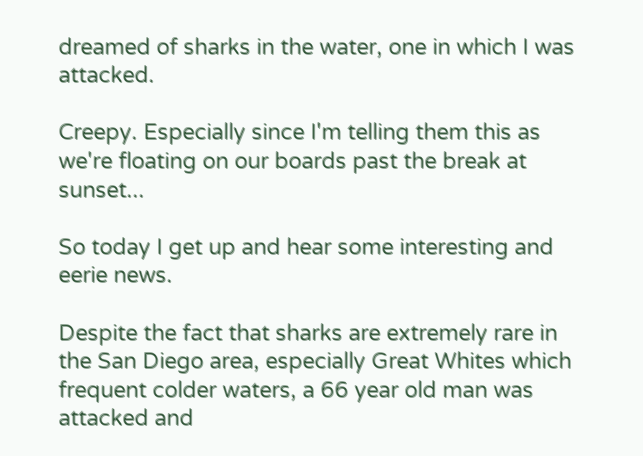dreamed of sharks in the water, one in which I was attacked.

Creepy. Especially since I'm telling them this as we're floating on our boards past the break at sunset...

So today I get up and hear some interesting and eerie news.

Despite the fact that sharks are extremely rare in the San Diego area, especially Great Whites which frequent colder waters, a 66 year old man was attacked and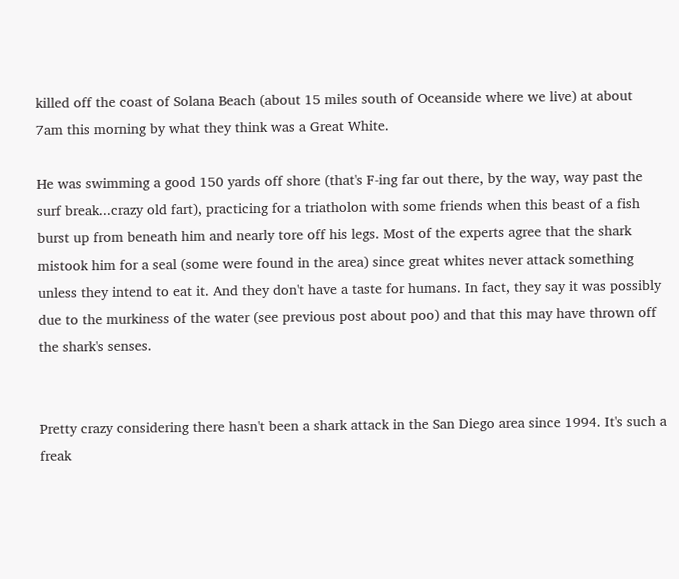killed off the coast of Solana Beach (about 15 miles south of Oceanside where we live) at about 7am this morning by what they think was a Great White.

He was swimming a good 150 yards off shore (that's F-ing far out there, by the way, way past the surf break...crazy old fart), practicing for a triatholon with some friends when this beast of a fish burst up from beneath him and nearly tore off his legs. Most of the experts agree that the shark mistook him for a seal (some were found in the area) since great whites never attack something unless they intend to eat it. And they don't have a taste for humans. In fact, they say it was possibly due to the murkiness of the water (see previous post about poo) and that this may have thrown off the shark's senses.


Pretty crazy considering there hasn't been a shark attack in the San Diego area since 1994. It's such a freak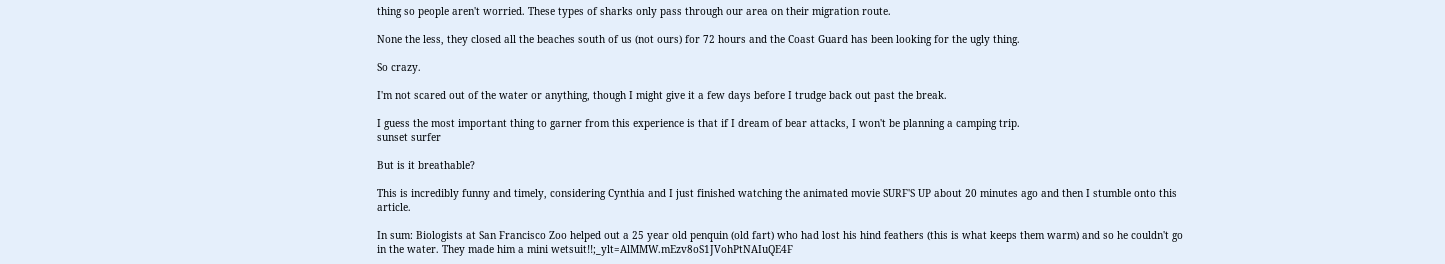thing so people aren't worried. These types of sharks only pass through our area on their migration route.

None the less, they closed all the beaches south of us (not ours) for 72 hours and the Coast Guard has been looking for the ugly thing.

So crazy.

I'm not scared out of the water or anything, though I might give it a few days before I trudge back out past the break.

I guess the most important thing to garner from this experience is that if I dream of bear attacks, I won't be planning a camping trip.
sunset surfer

But is it breathable?

This is incredibly funny and timely, considering Cynthia and I just finished watching the animated movie SURF'S UP about 20 minutes ago and then I stumble onto this article.

In sum: Biologists at San Francisco Zoo helped out a 25 year old penquin (old fart) who had lost his hind feathers (this is what keeps them warm) and so he couldn't go in the water. They made him a mini wetsuit!!;_ylt=AlMMW.mEzv8oS1JVohPtNAIuQE4F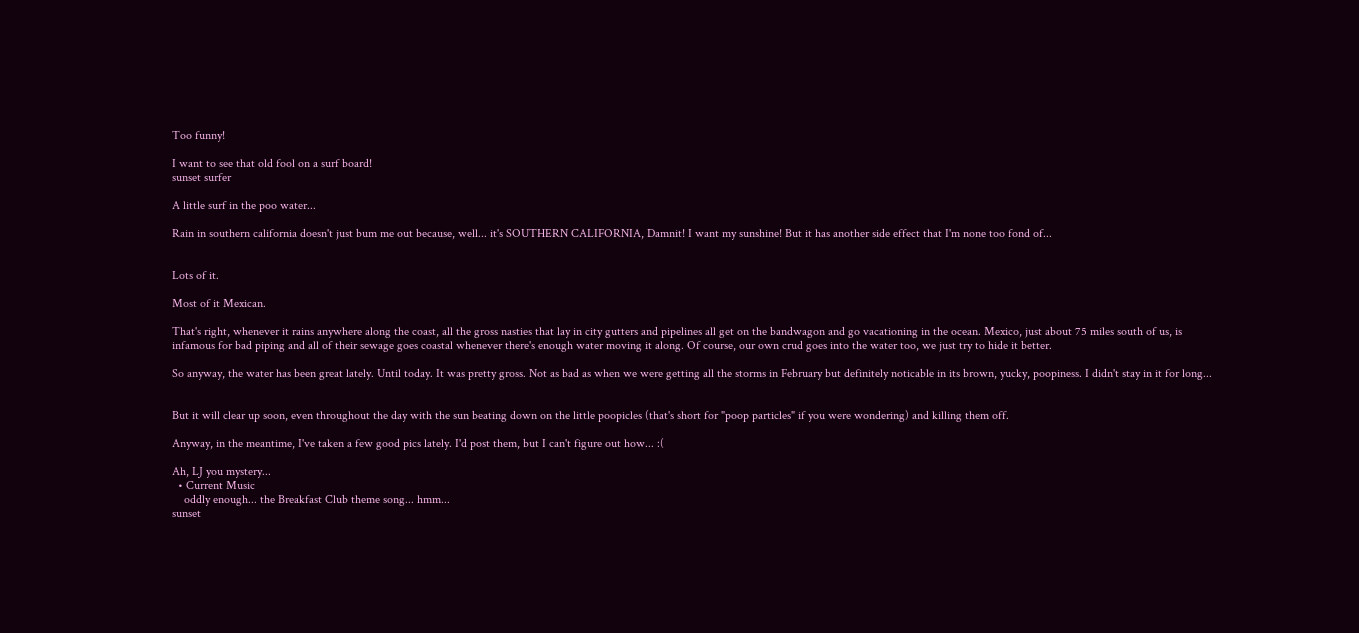Too funny!

I want to see that old fool on a surf board!
sunset surfer

A little surf in the poo water...

Rain in southern california doesn't just bum me out because, well... it's SOUTHERN CALIFORNIA, Damnit! I want my sunshine! But it has another side effect that I'm none too fond of...


Lots of it.

Most of it Mexican.

That's right, whenever it rains anywhere along the coast, all the gross nasties that lay in city gutters and pipelines all get on the bandwagon and go vacationing in the ocean. Mexico, just about 75 miles south of us, is infamous for bad piping and all of their sewage goes coastal whenever there's enough water moving it along. Of course, our own crud goes into the water too, we just try to hide it better.

So anyway, the water has been great lately. Until today. It was pretty gross. Not as bad as when we were getting all the storms in February but definitely noticable in its brown, yucky, poopiness. I didn't stay in it for long...


But it will clear up soon, even throughout the day with the sun beating down on the little poopicles (that's short for "poop particles" if you were wondering) and killing them off.

Anyway, in the meantime, I've taken a few good pics lately. I'd post them, but I can't figure out how... :(

Ah, LJ you mystery...
  • Current Music
    oddly enough... the Breakfast Club theme song... hmm...
sunset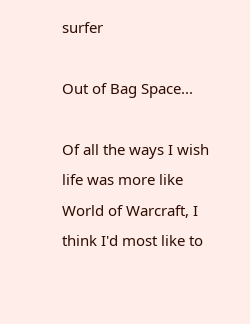surfer

Out of Bag Space...

Of all the ways I wish life was more like World of Warcraft, I think I'd most like to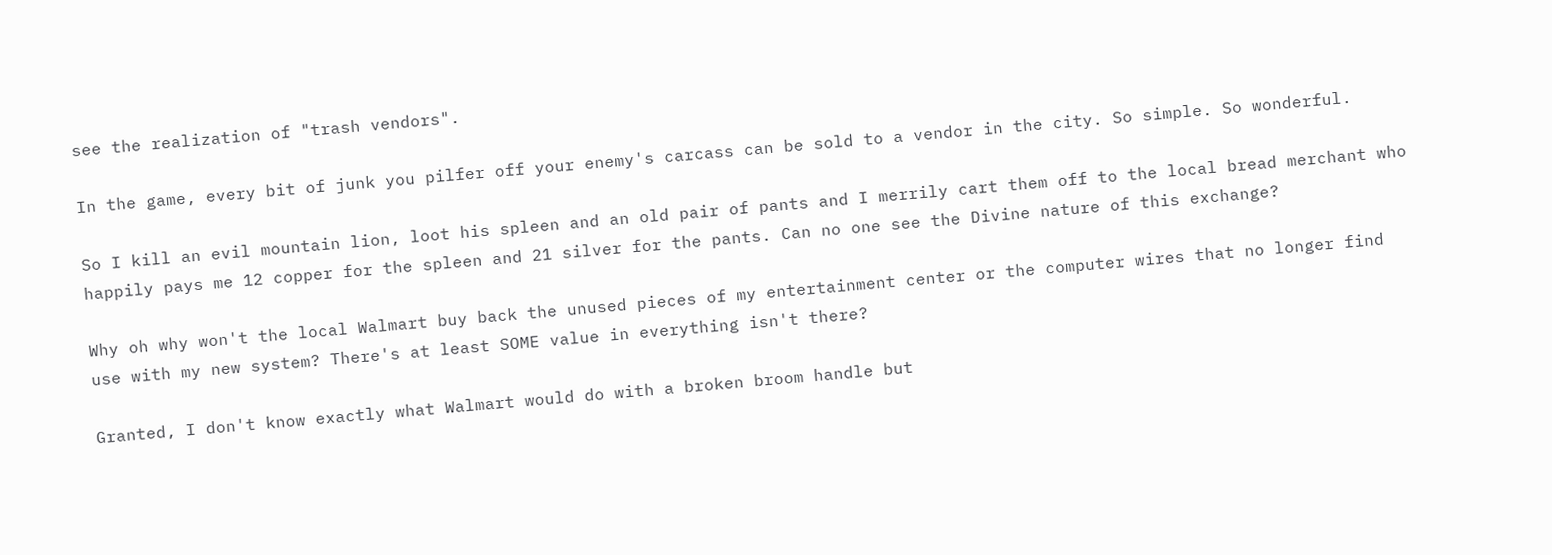see the realization of "trash vendors".

In the game, every bit of junk you pilfer off your enemy's carcass can be sold to a vendor in the city. So simple. So wonderful.

So I kill an evil mountain lion, loot his spleen and an old pair of pants and I merrily cart them off to the local bread merchant who happily pays me 12 copper for the spleen and 21 silver for the pants. Can no one see the Divine nature of this exchange?

Why oh why won't the local Walmart buy back the unused pieces of my entertainment center or the computer wires that no longer find use with my new system? There's at least SOME value in everything isn't there?

Granted, I don't know exactly what Walmart would do with a broken broom handle but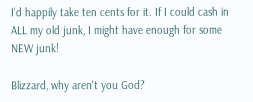I'd happily take ten cents for it. If I could cash in ALL my old junk, I might have enough for some NEW junk!

Blizzard, why aren't you God?